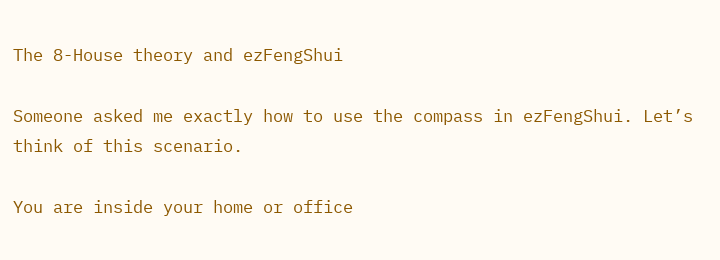The 8-House theory and ezFengShui

Someone asked me exactly how to use the compass in ezFengShui. Let’s think of this scenario.

You are inside your home or office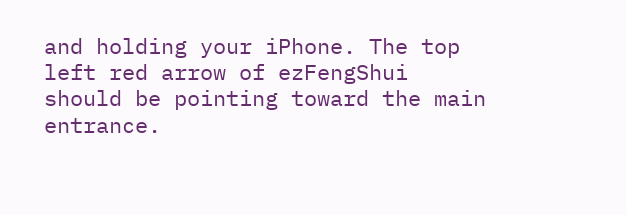and holding your iPhone. The top left red arrow of ezFengShui should be pointing toward the main entrance.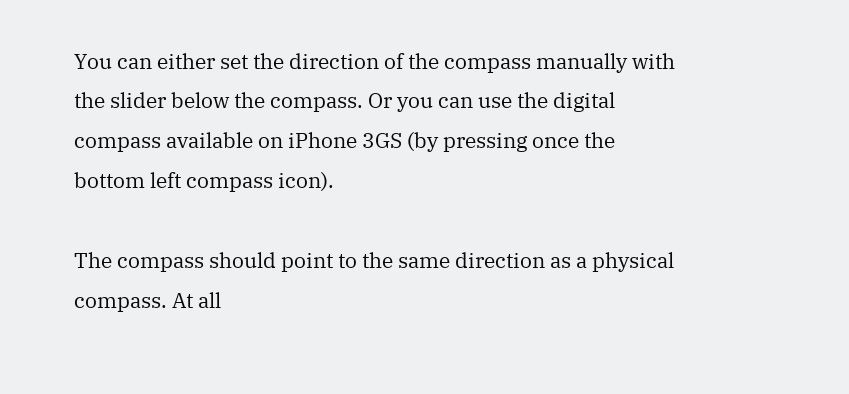You can either set the direction of the compass manually with the slider below the compass. Or you can use the digital compass available on iPhone 3GS (by pressing once the bottom left compass icon).

The compass should point to the same direction as a physical compass. At all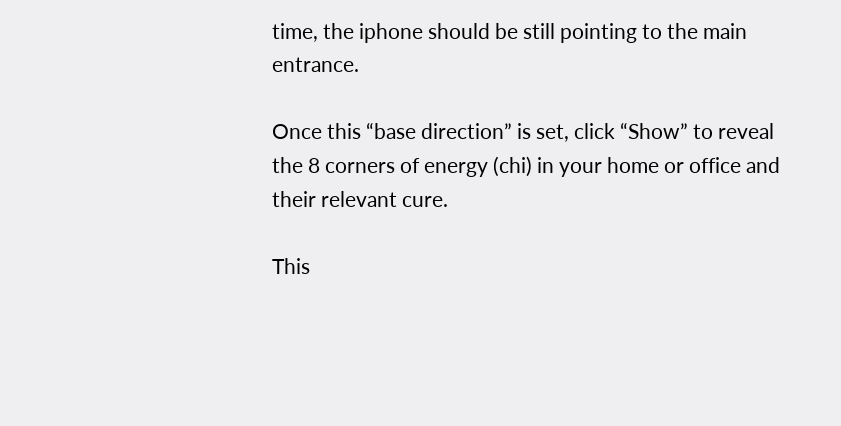time, the iphone should be still pointing to the main entrance.

Once this “base direction” is set, click “Show” to reveal the 8 corners of energy (chi) in your home or office and their relevant cure.

This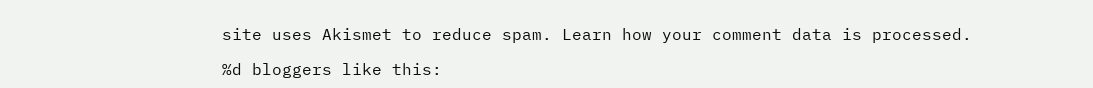site uses Akismet to reduce spam. Learn how your comment data is processed.

%d bloggers like this: